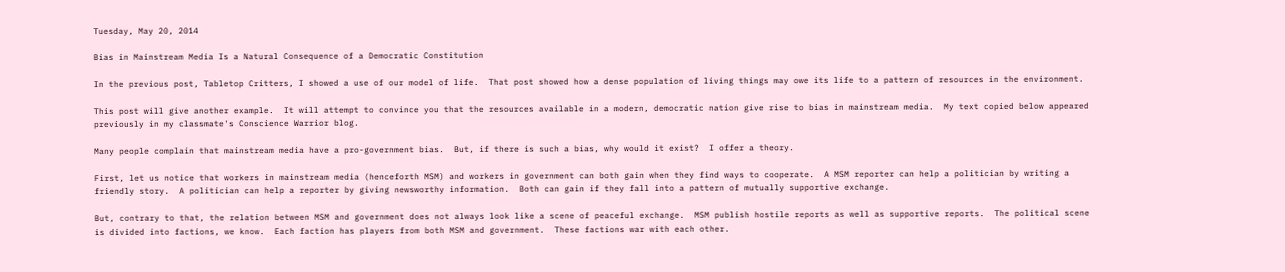Tuesday, May 20, 2014

Bias in Mainstream Media Is a Natural Consequence of a Democratic Constitution

In the previous post, Tabletop Critters, I showed a use of our model of life.  That post showed how a dense population of living things may owe its life to a pattern of resources in the environment.

This post will give another example.  It will attempt to convince you that the resources available in a modern, democratic nation give rise to bias in mainstream media.  My text copied below appeared previously in my classmate's Conscience Warrior blog.

Many people complain that mainstream media have a pro-government bias.  But, if there is such a bias, why would it exist?  I offer a theory.

First, let us notice that workers in mainstream media (henceforth MSM) and workers in government can both gain when they find ways to cooperate.  A MSM reporter can help a politician by writing a friendly story.  A politician can help a reporter by giving newsworthy information.  Both can gain if they fall into a pattern of mutually supportive exchange.

But, contrary to that, the relation between MSM and government does not always look like a scene of peaceful exchange.  MSM publish hostile reports as well as supportive reports.  The political scene is divided into factions, we know.  Each faction has players from both MSM and government.  These factions war with each other.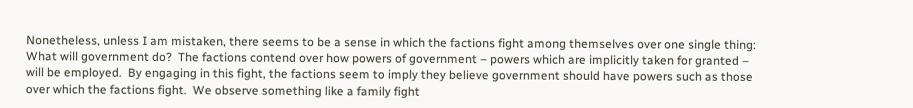Nonetheless, unless I am mistaken, there seems to be a sense in which the factions fight among themselves over one single thing: What will government do?  The factions contend over how powers of government – powers which are implicitly taken for granted – will be employed.  By engaging in this fight, the factions seem to imply they believe government should have powers such as those over which the factions fight.  We observe something like a family fight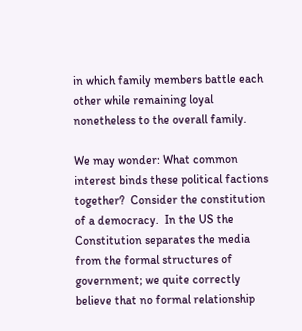in which family members battle each other while remaining loyal nonetheless to the overall family.

We may wonder: What common interest binds these political factions together?  Consider the constitution of a democracy.  In the US the Constitution separates the media from the formal structures of government; we quite correctly believe that no formal relationship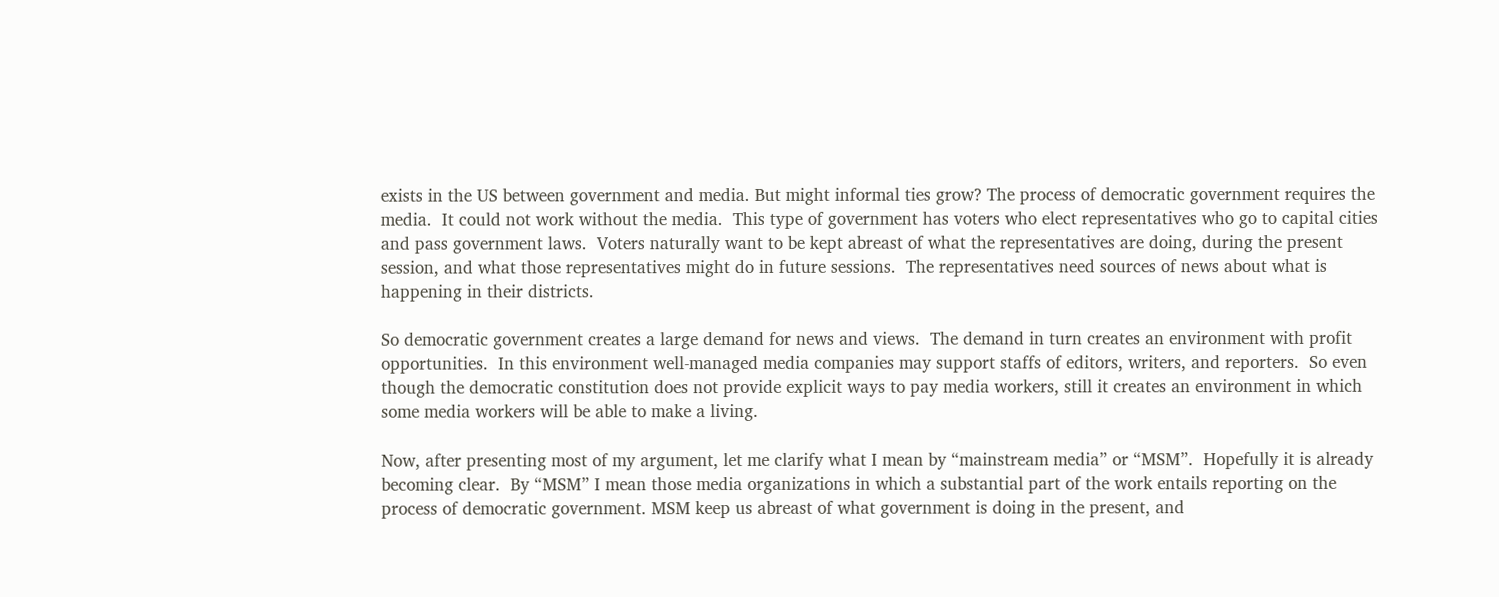exists in the US between government and media. But might informal ties grow? The process of democratic government requires the media.  It could not work without the media.  This type of government has voters who elect representatives who go to capital cities and pass government laws.  Voters naturally want to be kept abreast of what the representatives are doing, during the present session, and what those representatives might do in future sessions.  The representatives need sources of news about what is happening in their districts.

So democratic government creates a large demand for news and views.  The demand in turn creates an environment with profit opportunities.  In this environment well-managed media companies may support staffs of editors, writers, and reporters.  So even though the democratic constitution does not provide explicit ways to pay media workers, still it creates an environment in which some media workers will be able to make a living.

Now, after presenting most of my argument, let me clarify what I mean by “mainstream media” or “MSM”.  Hopefully it is already becoming clear.  By “MSM” I mean those media organizations in which a substantial part of the work entails reporting on the process of democratic government. MSM keep us abreast of what government is doing in the present, and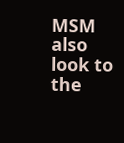MSM also look to the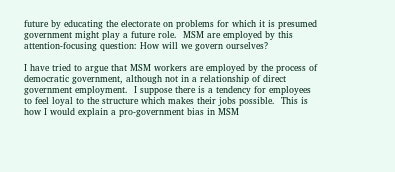future by educating the electorate on problems for which it is presumed government might play a future role.  MSM are employed by this attention-focusing question: How will we govern ourselves?

I have tried to argue that MSM workers are employed by the process of democratic government, although not in a relationship of direct government employment.  I suppose there is a tendency for employees to feel loyal to the structure which makes their jobs possible.  This is how I would explain a pro-government bias in MSM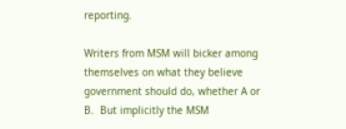reporting.

Writers from MSM will bicker among themselves on what they believe government should do, whether A or B.  But implicitly the MSM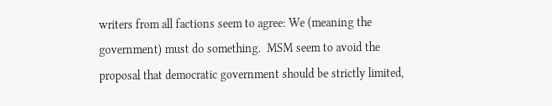writers from all factions seem to agree: We (meaning the government) must do something.  MSM seem to avoid the proposal that democratic government should be strictly limited,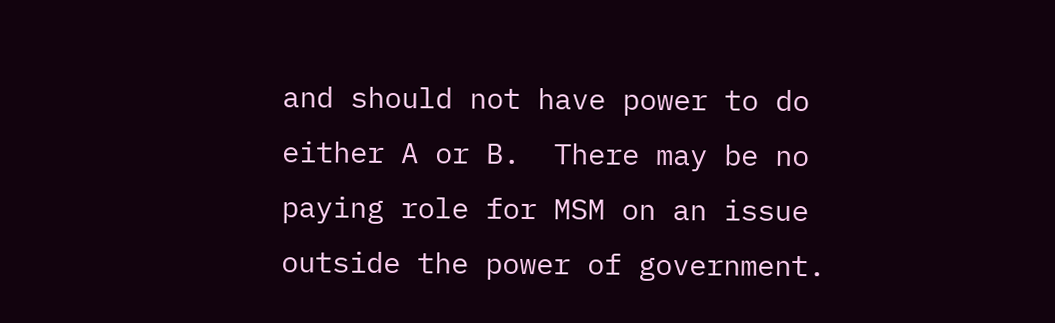and should not have power to do either A or B.  There may be no paying role for MSM on an issue outside the power of government.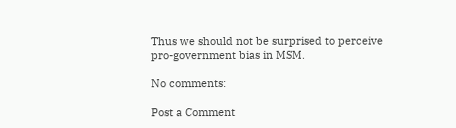Thus we should not be surprised to perceive pro-government bias in MSM.

No comments:

Post a Comment